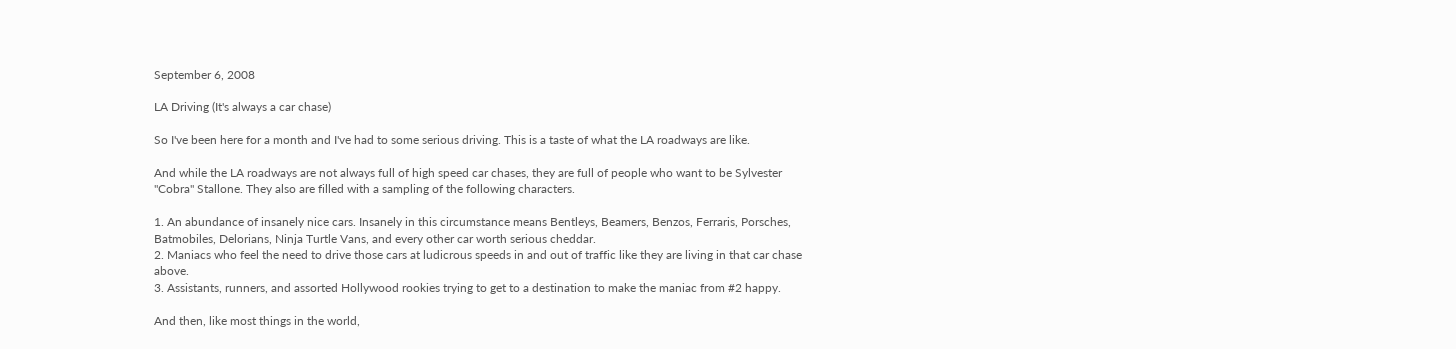September 6, 2008

LA Driving (It's always a car chase)

So I've been here for a month and I've had to some serious driving. This is a taste of what the LA roadways are like.

And while the LA roadways are not always full of high speed car chases, they are full of people who want to be Sylvester "Cobra" Stallone. They also are filled with a sampling of the following characters.

1. An abundance of insanely nice cars. Insanely in this circumstance means Bentleys, Beamers, Benzos, Ferraris, Porsches, Batmobiles, Delorians, Ninja Turtle Vans, and every other car worth serious cheddar.
2. Maniacs who feel the need to drive those cars at ludicrous speeds in and out of traffic like they are living in that car chase above.
3. Assistants, runners, and assorted Hollywood rookies trying to get to a destination to make the maniac from #2 happy.

And then, like most things in the world,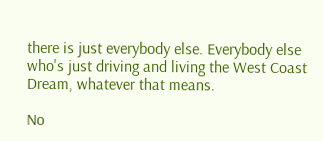there is just everybody else. Everybody else who's just driving and living the West Coast Dream, whatever that means.

No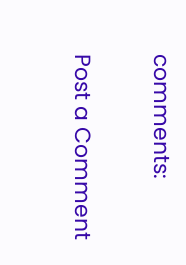comments:

Post a Comment